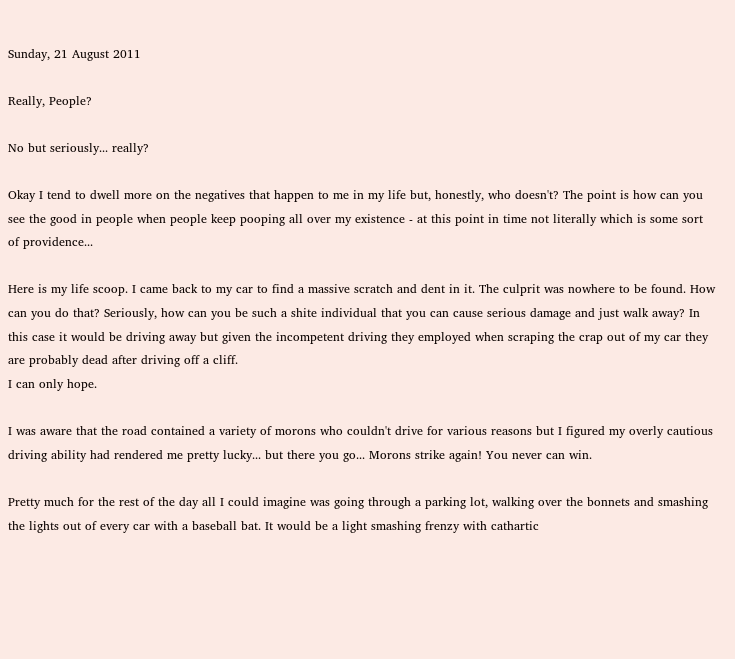Sunday, 21 August 2011

Really, People?

No but seriously... really?

Okay I tend to dwell more on the negatives that happen to me in my life but, honestly, who doesn't? The point is how can you see the good in people when people keep pooping all over my existence - at this point in time not literally which is some sort of providence...

Here is my life scoop. I came back to my car to find a massive scratch and dent in it. The culprit was nowhere to be found. How can you do that? Seriously, how can you be such a shite individual that you can cause serious damage and just walk away? In this case it would be driving away but given the incompetent driving they employed when scraping the crap out of my car they are probably dead after driving off a cliff.
I can only hope.

I was aware that the road contained a variety of morons who couldn't drive for various reasons but I figured my overly cautious driving ability had rendered me pretty lucky... but there you go... Morons strike again! You never can win.

Pretty much for the rest of the day all I could imagine was going through a parking lot, walking over the bonnets and smashing the lights out of every car with a baseball bat. It would be a light smashing frenzy with cathartic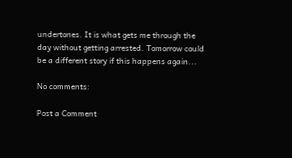undertones. It is what gets me through the day without getting arrested. Tomorrow could be a different story if this happens again...

No comments:

Post a Comment